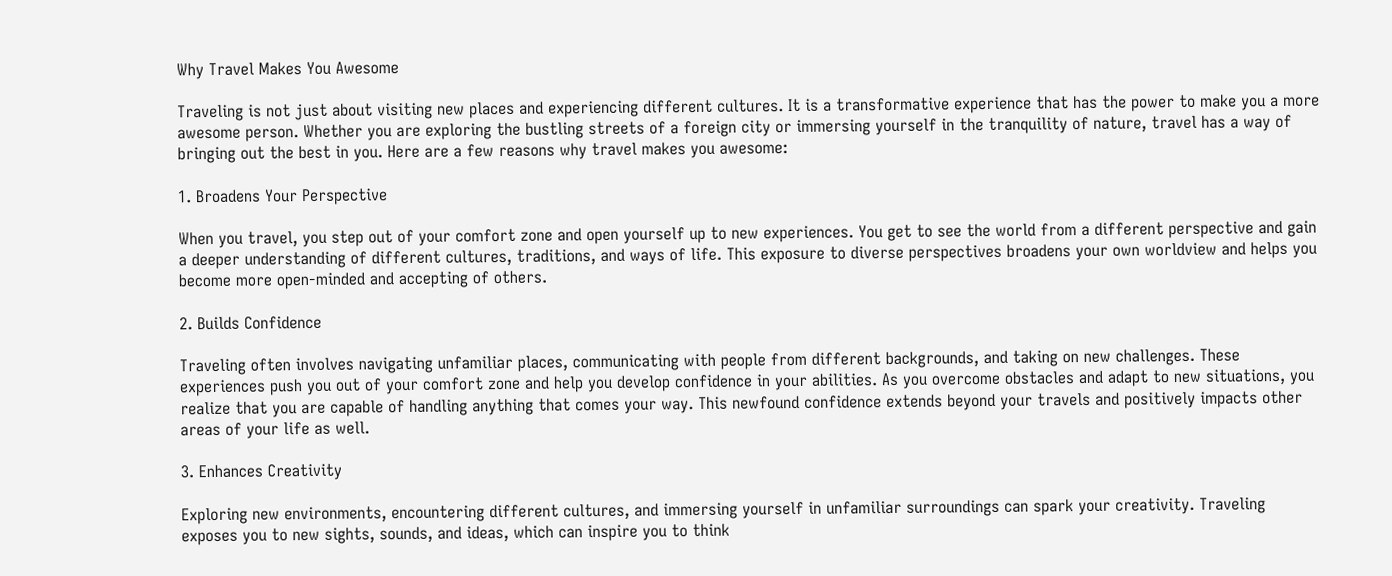Why Travel Makes You Awesome

Traveling is not just about visiting new places and experiencing different cultures. It is a transformative experience that has the power to make you a more awesome person. Whether you are exploring the bustling streets of a foreign city or immersing yourself in the tranquility of nature, travel has a way of bringing out the best in you. Here are a few reasons why travel makes you awesome:

1. Broadens Your Perspective

When you travel, you step out of your comfort zone and open yourself up to new experiences. You get to see the world from a different perspective and gain a deeper understanding of different cultures, traditions, and ways of life. This exposure to diverse perspectives broadens your own worldview and helps you become more open-minded and accepting of others.

2. Builds Confidence

Traveling often involves navigating unfamiliar places, communicating with people from different backgrounds, and taking on new challenges. These experiences push you out of your comfort zone and help you develop confidence in your abilities. As you overcome obstacles and adapt to new situations, you realize that you are capable of handling anything that comes your way. This newfound confidence extends beyond your travels and positively impacts other areas of your life as well.

3. Enhances Creativity

Exploring new environments, encountering different cultures, and immersing yourself in unfamiliar surroundings can spark your creativity. Traveling exposes you to new sights, sounds, and ideas, which can inspire you to think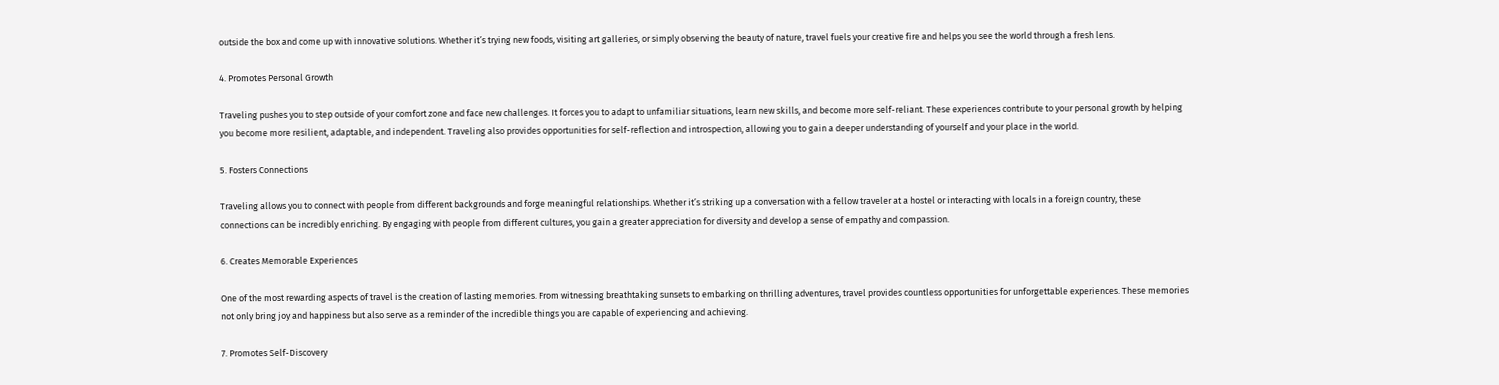outside the box and come up with innovative solutions. Whether it’s trying new foods, visiting art galleries, or simply observing the beauty of nature, travel fuels your creative fire and helps you see the world through a fresh lens.

4. Promotes Personal Growth

Traveling pushes you to step outside of your comfort zone and face new challenges. It forces you to adapt to unfamiliar situations, learn new skills, and become more self-reliant. These experiences contribute to your personal growth by helping you become more resilient, adaptable, and independent. Traveling also provides opportunities for self-reflection and introspection, allowing you to gain a deeper understanding of yourself and your place in the world.

5. Fosters Connections

Traveling allows you to connect with people from different backgrounds and forge meaningful relationships. Whether it’s striking up a conversation with a fellow traveler at a hostel or interacting with locals in a foreign country, these connections can be incredibly enriching. By engaging with people from different cultures, you gain a greater appreciation for diversity and develop a sense of empathy and compassion.

6. Creates Memorable Experiences

One of the most rewarding aspects of travel is the creation of lasting memories. From witnessing breathtaking sunsets to embarking on thrilling adventures, travel provides countless opportunities for unforgettable experiences. These memories not only bring joy and happiness but also serve as a reminder of the incredible things you are capable of experiencing and achieving.

7. Promotes Self-Discovery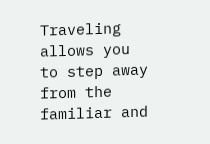Traveling allows you to step away from the familiar and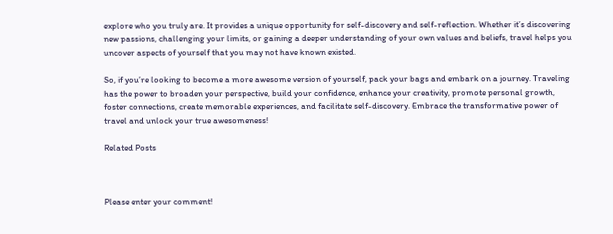explore who you truly are. It provides a unique opportunity for self-discovery and self-reflection. Whether it’s discovering new passions, challenging your limits, or gaining a deeper understanding of your own values and beliefs, travel helps you uncover aspects of yourself that you may not have known existed.

So, if you’re looking to become a more awesome version of yourself, pack your bags and embark on a journey. Traveling has the power to broaden your perspective, build your confidence, enhance your creativity, promote personal growth, foster connections, create memorable experiences, and facilitate self-discovery. Embrace the transformative power of travel and unlock your true awesomeness!

Related Posts



Please enter your comment!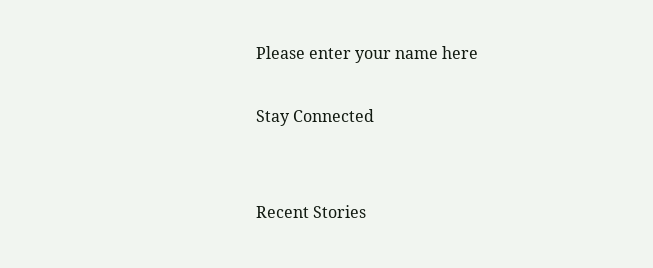Please enter your name here

Stay Connected


Recent Stories